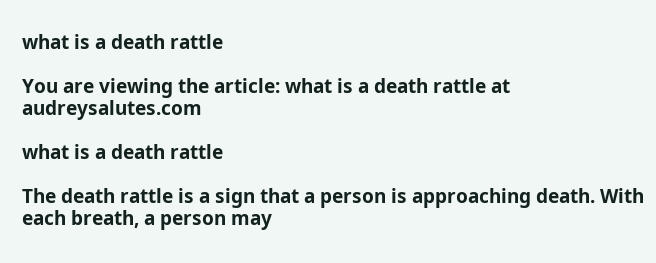what is a death rattle

You are viewing the article: what is a death rattle at audreysalutes.com

what is a death rattle

The death rattle is a sign that a person is approaching death. With each breath, a person may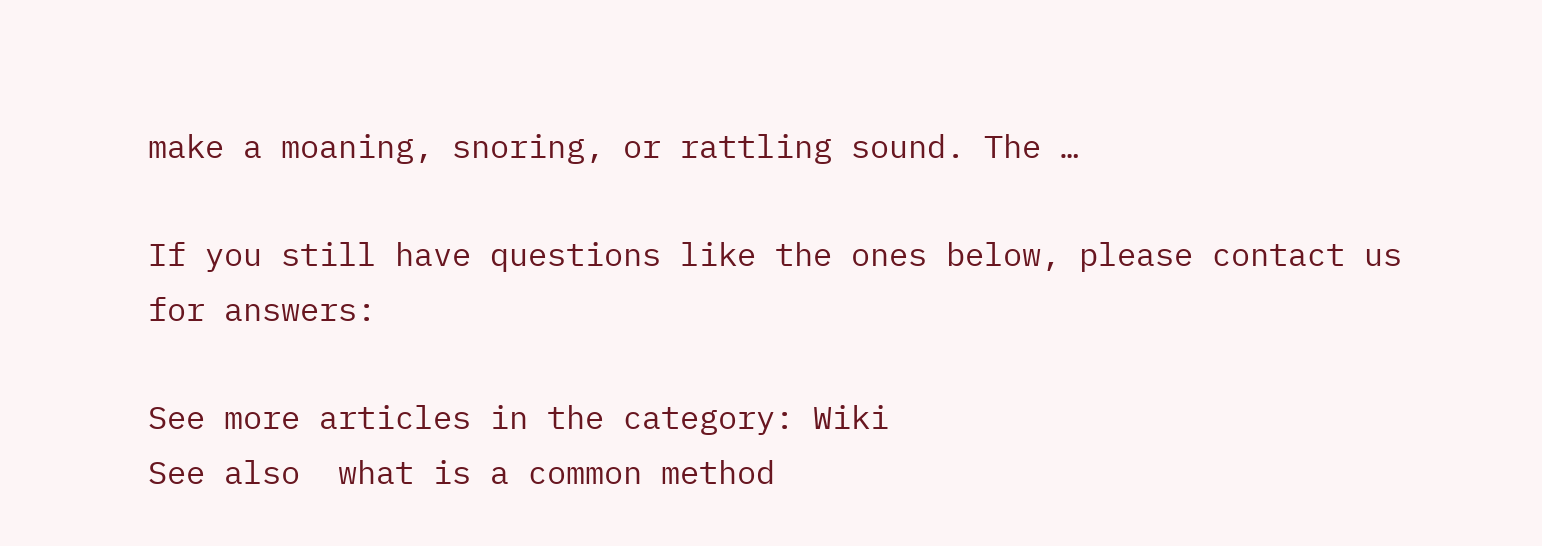make a moaning, snoring, or rattling sound. The …

If you still have questions like the ones below, please contact us for answers:

See more articles in the category: Wiki
See also  what is a common method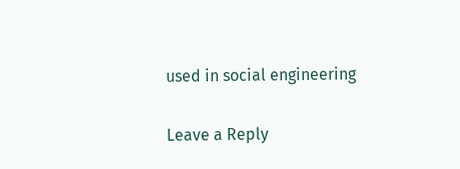used in social engineering

Leave a Reply